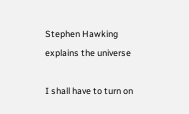Stephen Hawking explains the universe

I shall have to turn on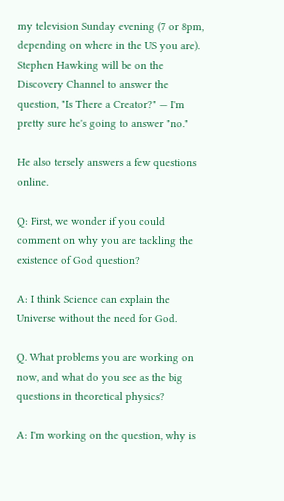my television Sunday evening (7 or 8pm, depending on where in the US you are). Stephen Hawking will be on the Discovery Channel to answer the question, "Is There a Creator?" — I'm pretty sure he's going to answer "no."

He also tersely answers a few questions online.

Q: First, we wonder if you could comment on why you are tackling the existence of God question?

A: I think Science can explain the Universe without the need for God.

Q. What problems you are working on now, and what do you see as the big questions in theoretical physics?

A: I'm working on the question, why is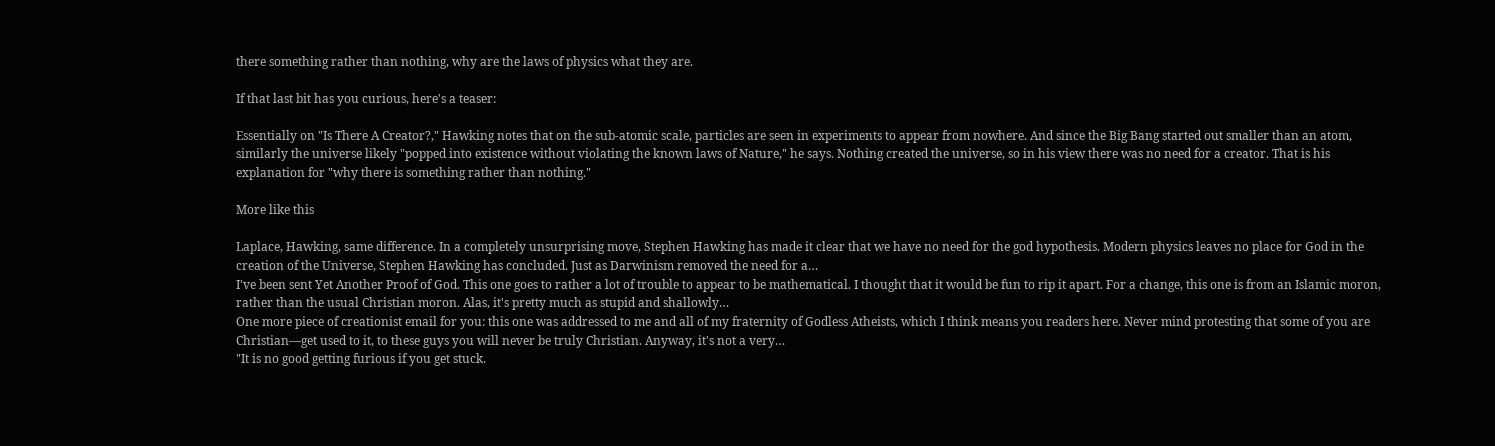there something rather than nothing, why are the laws of physics what they are.

If that last bit has you curious, here's a teaser:

Essentially on "Is There A Creator?," Hawking notes that on the sub-atomic scale, particles are seen in experiments to appear from nowhere. And since the Big Bang started out smaller than an atom, similarly the universe likely "popped into existence without violating the known laws of Nature," he says. Nothing created the universe, so in his view there was no need for a creator. That is his explanation for "why there is something rather than nothing."

More like this

Laplace, Hawking, same difference. In a completely unsurprising move, Stephen Hawking has made it clear that we have no need for the god hypothesis. Modern physics leaves no place for God in the creation of the Universe, Stephen Hawking has concluded. Just as Darwinism removed the need for a…
I've been sent Yet Another Proof of God. This one goes to rather a lot of trouble to appear to be mathematical. I thought that it would be fun to rip it apart. For a change, this one is from an Islamic moron, rather than the usual Christian moron. Alas, it's pretty much as stupid and shallowly…
One more piece of creationist email for you: this one was addressed to me and all of my fraternity of Godless Atheists, which I think means you readers here. Never mind protesting that some of you are Christian—get used to it, to these guys you will never be truly Christian. Anyway, it's not a very…
"It is no good getting furious if you get stuck.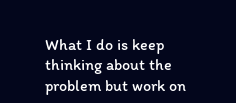What I do is keep thinking about the problem but work on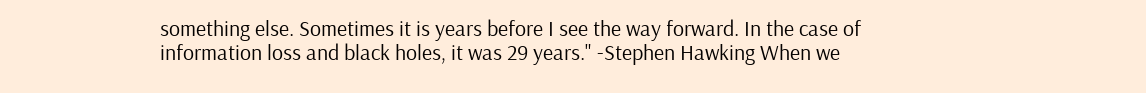something else. Sometimes it is years before I see the way forward. In the case of information loss and black holes, it was 29 years." -Stephen Hawking When we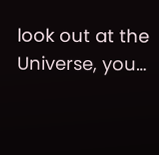look out at the Universe, you…